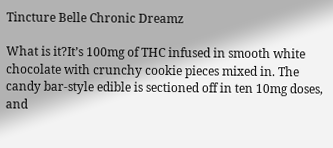Tincture Belle Chronic Dreamz

What is it?It’s 100mg of THC infused in smooth white chocolate with crunchy cookie pieces mixed in. The candy bar-style edible is sectioned off in ten 10mg doses, and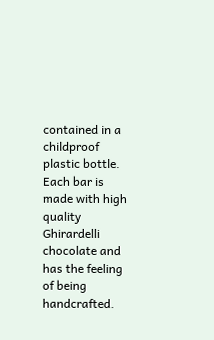contained in a childproof plastic bottle. Each bar is made with high quality Ghirardelli chocolate and has the feeling of being handcrafted.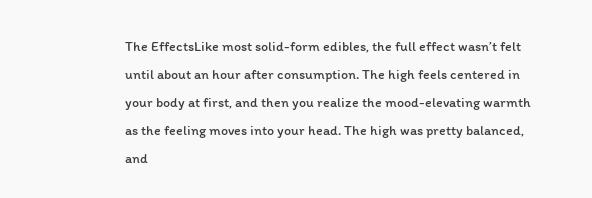The EffectsLike most solid-form edibles, the full effect wasn’t felt until about an hour after consumption. The high feels centered in your body at first, and then you realize the mood-elevating warmth as the feeling moves into your head. The high was pretty balanced, and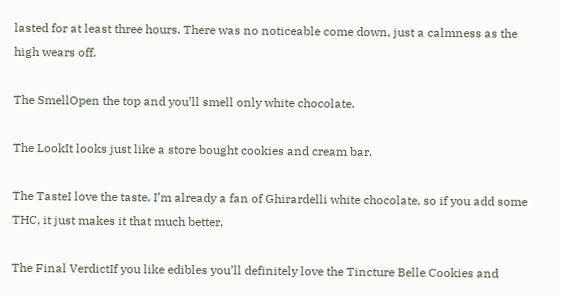lasted for at least three hours. There was no noticeable come down, just a calmness as the high wears off.

The SmellOpen the top and you’ll smell only white chocolate.

The LookIt looks just like a store bought cookies and cream bar.

The TasteI love the taste. I’m already a fan of Ghirardelli white chocolate, so if you add some THC, it just makes it that much better.

The Final VerdictIf you like edibles you’ll definitely love the Tincture Belle Cookies and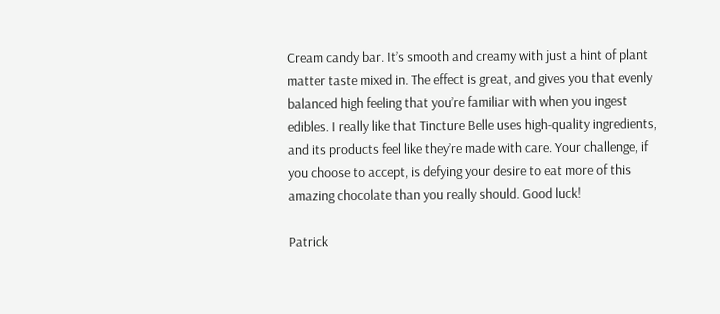Cream candy bar. It’s smooth and creamy with just a hint of plant matter taste mixed in. The effect is great, and gives you that evenly balanced high feeling that you’re familiar with when you ingest edibles. I really like that Tincture Belle uses high-quality ingredients, and its products feel like they’re made with care. Your challenge, if you choose to accept, is defying your desire to eat more of this amazing chocolate than you really should. Good luck!

Patrick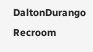DaltonDurango Recroom